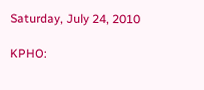Saturday, July 24, 2010

KPHO: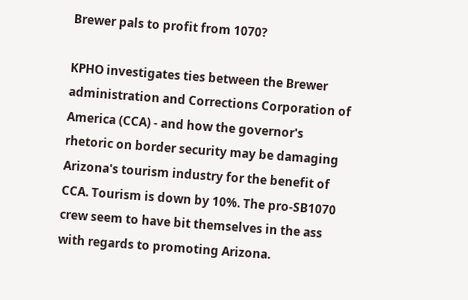Brewer pals to profit from 1070?

KPHO investigates ties between the Brewer administration and Corrections Corporation of America (CCA) - and how the governor's rhetoric on border security may be damaging Arizona's tourism industry for the benefit of CCA. Tourism is down by 10%. The pro-SB1070 crew seem to have bit themselves in the ass with regards to promoting Arizona.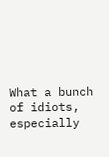What a bunch of idiots, especially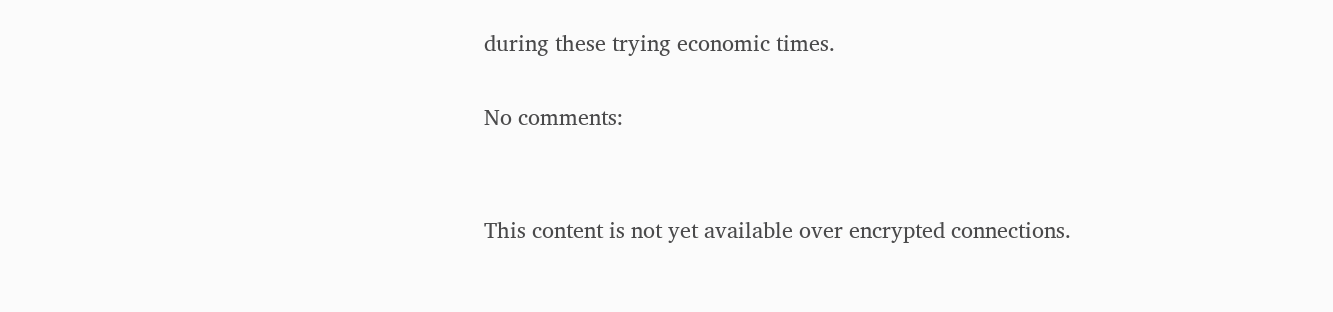during these trying economic times.

No comments:


This content is not yet available over encrypted connections.